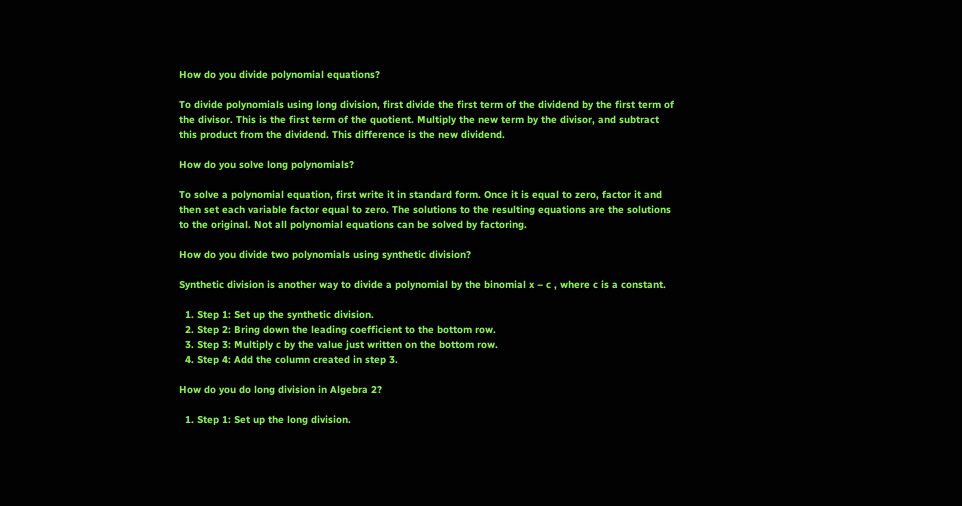How do you divide polynomial equations?

To divide polynomials using long division, first divide the first term of the dividend by the first term of the divisor. This is the first term of the quotient. Multiply the new term by the divisor, and subtract this product from the dividend. This difference is the new dividend.

How do you solve long polynomials?

To solve a polynomial equation, first write it in standard form. Once it is equal to zero, factor it and then set each variable factor equal to zero. The solutions to the resulting equations are the solutions to the original. Not all polynomial equations can be solved by factoring.

How do you divide two polynomials using synthetic division?

Synthetic division is another way to divide a polynomial by the binomial x – c , where c is a constant.

  1. Step 1: Set up the synthetic division.
  2. Step 2: Bring down the leading coefficient to the bottom row.
  3. Step 3: Multiply c by the value just written on the bottom row.
  4. Step 4: Add the column created in step 3.

How do you do long division in Algebra 2?

  1. Step 1: Set up the long division.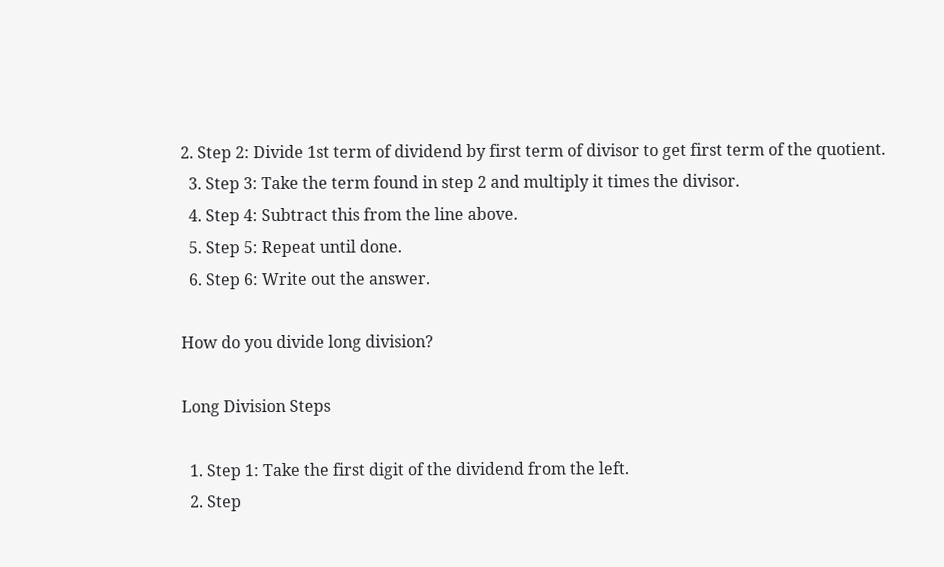2. Step 2: Divide 1st term of dividend by first term of divisor to get first term of the quotient.
  3. Step 3: Take the term found in step 2 and multiply it times the divisor.
  4. Step 4: Subtract this from the line above.
  5. Step 5: Repeat until done.
  6. Step 6: Write out the answer.

How do you divide long division?

Long Division Steps

  1. Step 1: Take the first digit of the dividend from the left.
  2. Step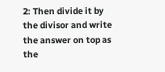2: Then divide it by the divisor and write the answer on top as the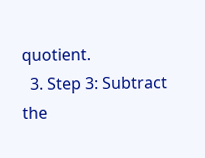quotient.
  3. Step 3: Subtract the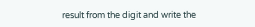result from the digit and write the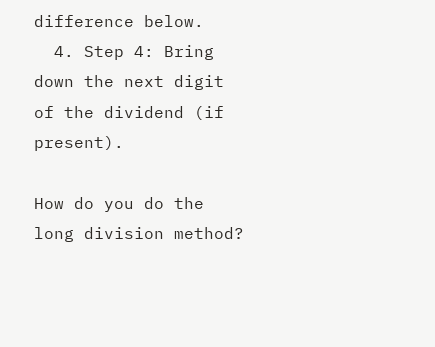difference below.
  4. Step 4: Bring down the next digit of the dividend (if present).

How do you do the long division method?